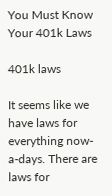You Must Know Your 401k Laws

401k laws

It seems like we have laws for everything now-a-days. There are laws for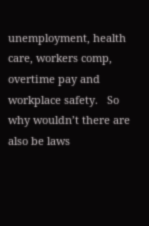unemployment, health care, workers comp, overtime pay and workplace safety.   So why wouldn’t there are also be laws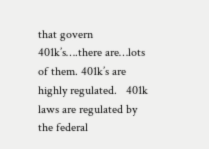that govern 401k’s….there are…lots of them. 401k’s are highly regulated.   401k laws are regulated by the federal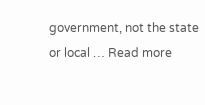government, not the state or local … Read more